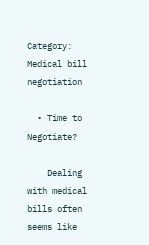Category: Medical bill negotiation

  • Time to Negotiate?

    Dealing with medical bills often seems like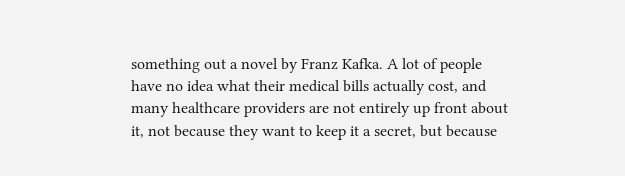something out a novel by Franz Kafka. A lot of people have no idea what their medical bills actually cost, and many healthcare providers are not entirely up front about it, not because they want to keep it a secret, but because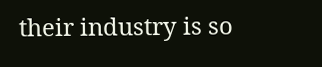their industry is so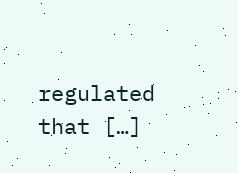regulated that […]